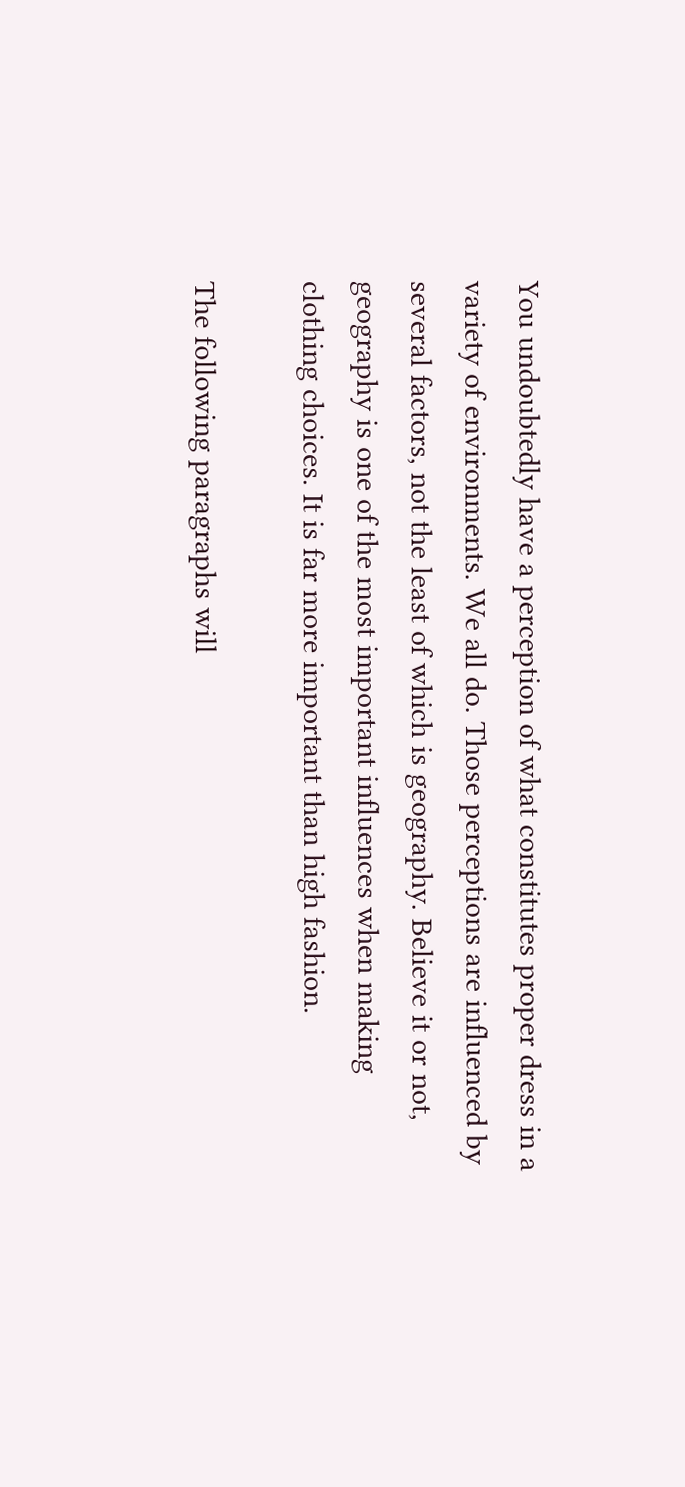You undoubtedly have a perception of what constitutes proper dress in a variety of environments. We all do. Those perceptions are influenced by several factors, not the least of which is geography. Believe it or not, geography is one of the most important influences when making clothing choices. It is far more important than high fashion.

The following paragraphs will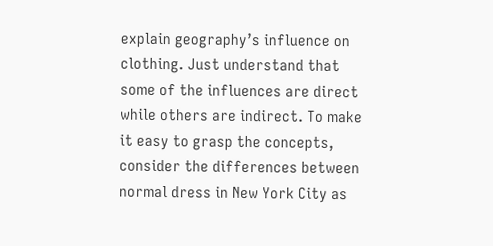explain geography’s influence on clothing. Just understand that some of the influences are direct while others are indirect. To make it easy to grasp the concepts, consider the differences between normal dress in New York City as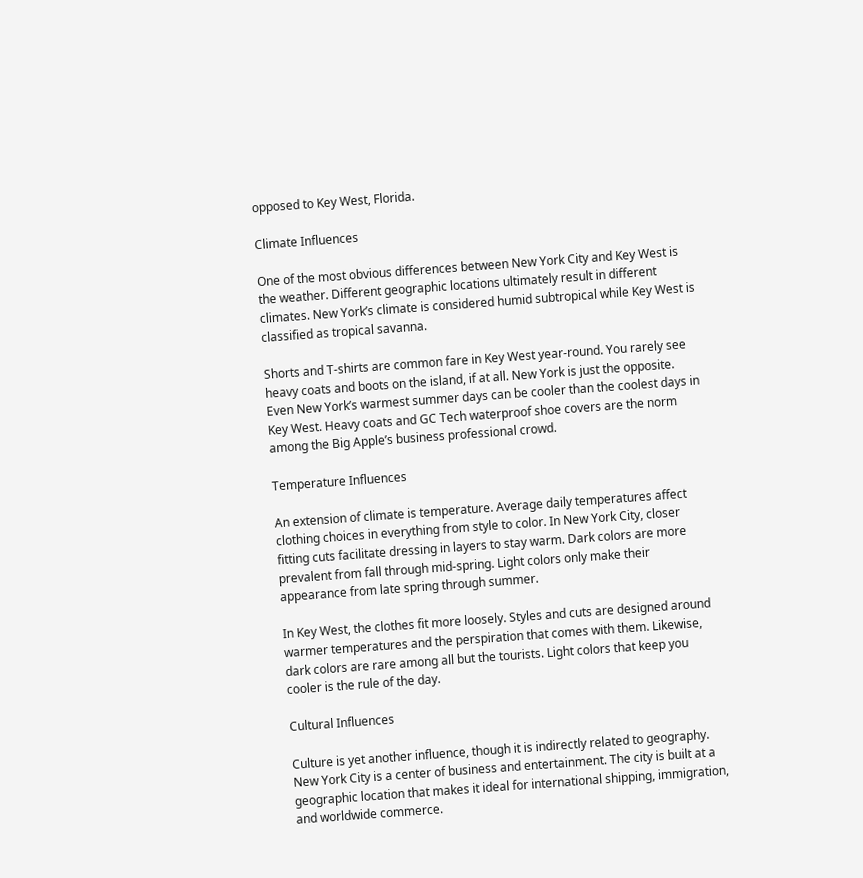opposed to Key West, Florida.

Climate Influences

One of the most obvious differences between New York City and Key West is the weather. Different geographic locations ultimately result in different climates. New York’s climate is considered humid subtropical while Key West is classified as tropical savanna.

Shorts and T-shirts are common fare in Key West year-round. You rarely see heavy coats and boots on the island, if at all. New York is just the opposite. Even New York’s warmest summer days can be cooler than the coolest days in Key West. Heavy coats and GC Tech waterproof shoe covers are the norm among the Big Apple’s business professional crowd.

Temperature Influences

An extension of climate is temperature. Average daily temperatures affect clothing choices in everything from style to color. In New York City, closer fitting cuts facilitate dressing in layers to stay warm. Dark colors are more prevalent from fall through mid-spring. Light colors only make their appearance from late spring through summer.

In Key West, the clothes fit more loosely. Styles and cuts are designed around warmer temperatures and the perspiration that comes with them. Likewise, dark colors are rare among all but the tourists. Light colors that keep you cooler is the rule of the day.

Cultural Influences

Culture is yet another influence, though it is indirectly related to geography. New York City is a center of business and entertainment. The city is built at a geographic location that makes it ideal for international shipping, immigration, and worldwide commerce.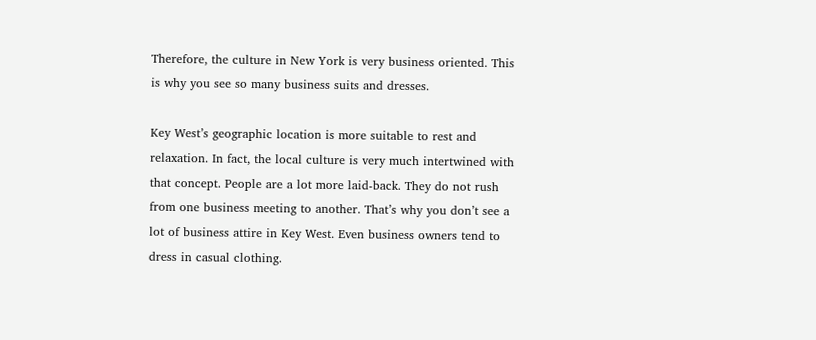Therefore, the culture in New York is very business oriented. This is why you see so many business suits and dresses.

Key West’s geographic location is more suitable to rest and relaxation. In fact, the local culture is very much intertwined with that concept. People are a lot more laid-back. They do not rush from one business meeting to another. That’s why you don’t see a lot of business attire in Key West. Even business owners tend to dress in casual clothing.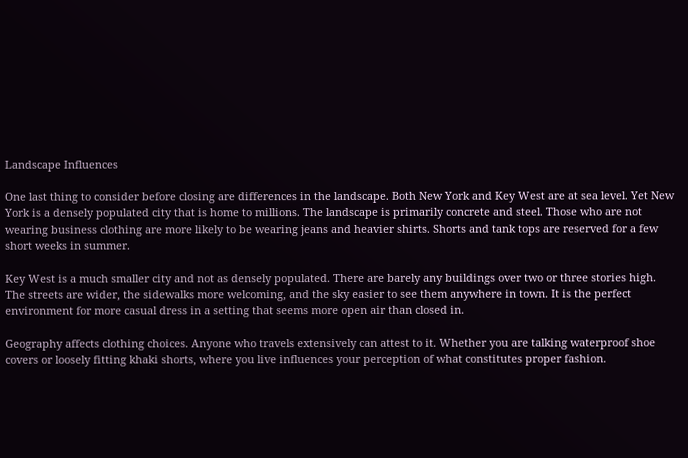Landscape Influences

One last thing to consider before closing are differences in the landscape. Both New York and Key West are at sea level. Yet New York is a densely populated city that is home to millions. The landscape is primarily concrete and steel. Those who are not wearing business clothing are more likely to be wearing jeans and heavier shirts. Shorts and tank tops are reserved for a few short weeks in summer.

Key West is a much smaller city and not as densely populated. There are barely any buildings over two or three stories high. The streets are wider, the sidewalks more welcoming, and the sky easier to see them anywhere in town. It is the perfect environment for more casual dress in a setting that seems more open air than closed in.

Geography affects clothing choices. Anyone who travels extensively can attest to it. Whether you are talking waterproof shoe covers or loosely fitting khaki shorts, where you live influences your perception of what constitutes proper fashion.